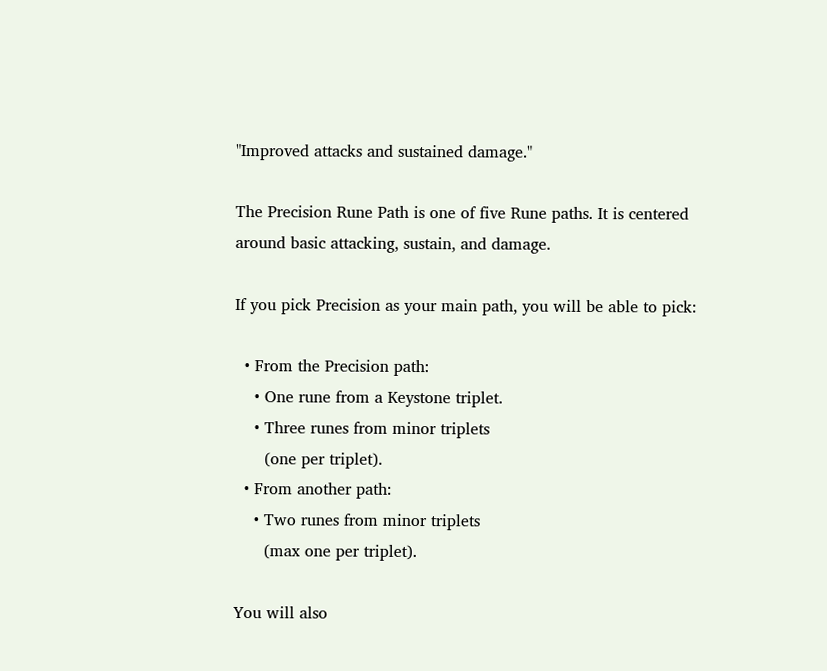"Improved attacks and sustained damage."

The Precision Rune Path is one of five Rune paths. It is centered around basic attacking, sustain, and damage.

If you pick Precision as your main path, you will be able to pick:

  • From the Precision path:
    • One rune from a Keystone triplet.
    • Three runes from minor triplets
      (one per triplet).
  • From another path:
    • Two runes from minor triplets
      (max one per triplet).

You will also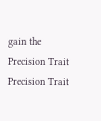gain the Precision Trait Precision Trait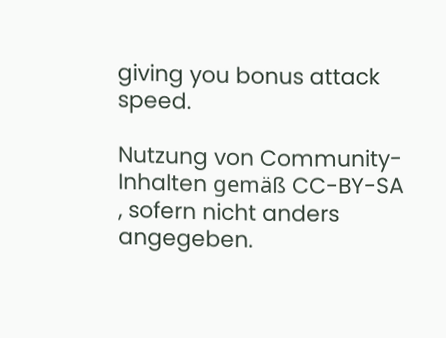giving you bonus attack speed.

Nutzung von Community-Inhalten gemäß CC-BY-SA , sofern nicht anders angegeben.